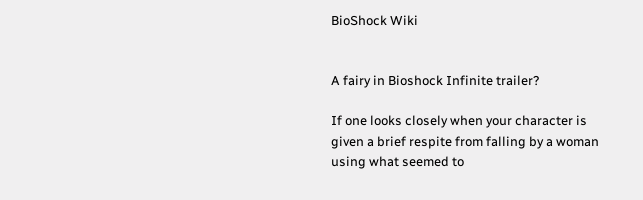BioShock Wiki


A fairy in Bioshock Infinite trailer?

If one looks closely when your character is given a brief respite from falling by a woman using what seemed to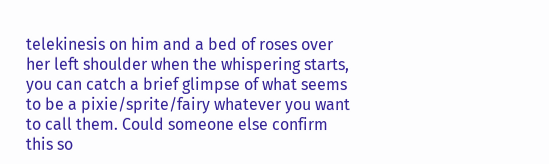telekinesis on him and a bed of roses over her left shoulder when the whispering starts, you can catch a brief glimpse of what seems to be a pixie/sprite/fairy whatever you want to call them. Could someone else confirm this so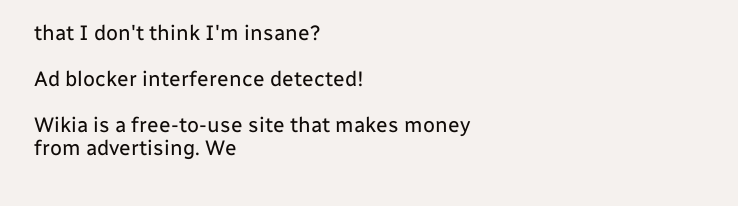that I don't think I'm insane?

Ad blocker interference detected!

Wikia is a free-to-use site that makes money from advertising. We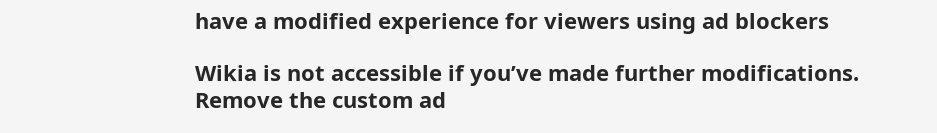have a modified experience for viewers using ad blockers

Wikia is not accessible if you’ve made further modifications. Remove the custom ad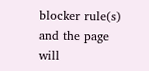blocker rule(s) and the page will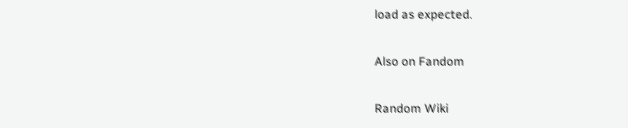load as expected.

Also on Fandom

Random Wiki